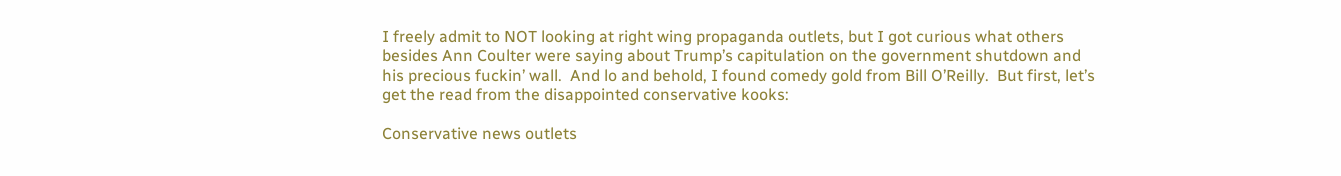I freely admit to NOT looking at right wing propaganda outlets, but I got curious what others besides Ann Coulter were saying about Trump’s capitulation on the government shutdown and his precious fuckin’ wall.  And lo and behold, I found comedy gold from Bill O’Reilly.  But first, let’s get the read from the disappointed conservative kooks:

Conservative news outlets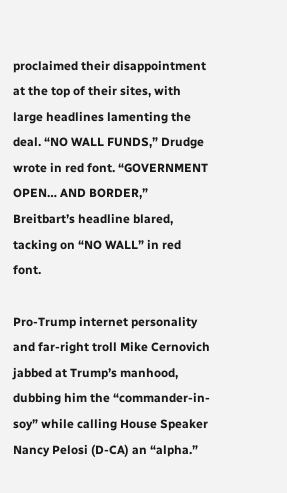proclaimed their disappointment at the top of their sites, with large headlines lamenting the deal. “NO WALL FUNDS,” Drudge wrote in red font. “GOVERNMENT OPEN… AND BORDER,” Breitbart’s headline blared, tacking on “NO WALL” in red font.

Pro-Trump internet personality and far-right troll Mike Cernovich jabbed at Trump’s manhood, dubbing him the “commander-in-soy” while calling House Speaker Nancy Pelosi (D-CA) an “alpha.”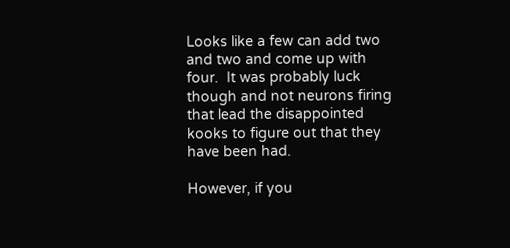Looks like a few can add two and two and come up with four.  It was probably luck though and not neurons firing that lead the disappointed kooks to figure out that they have been had.

However, if you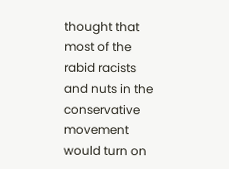thought that most of the rabid racists and nuts in the conservative movement would turn on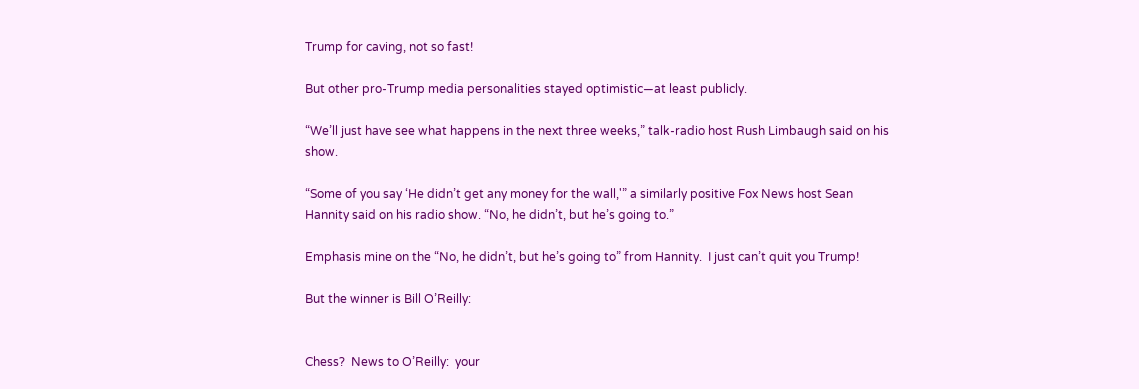Trump for caving, not so fast!

But other pro-Trump media personalities stayed optimistic—at least publicly.

“We’ll just have see what happens in the next three weeks,” talk-radio host Rush Limbaugh said on his show.

“Some of you say ‘He didn’t get any money for the wall,'” a similarly positive Fox News host Sean Hannity said on his radio show. “No, he didn’t, but he’s going to.”

Emphasis mine on the “No, he didn’t, but he’s going to” from Hannity.  I just can’t quit you Trump!

But the winner is Bill O’Reilly:


Chess?  News to O’Reilly:  your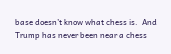base doesn’t know what chess is.  And Trump has never been near a chess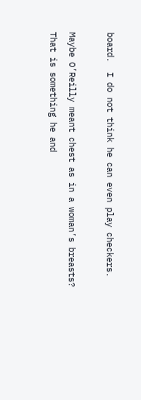board.  I do not think he can even play checkers.

Maybe O’Reilly meant chest as in a woman’s breasts?  That is something he and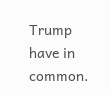Trump have in common.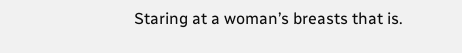Staring at a woman’s breasts that is.